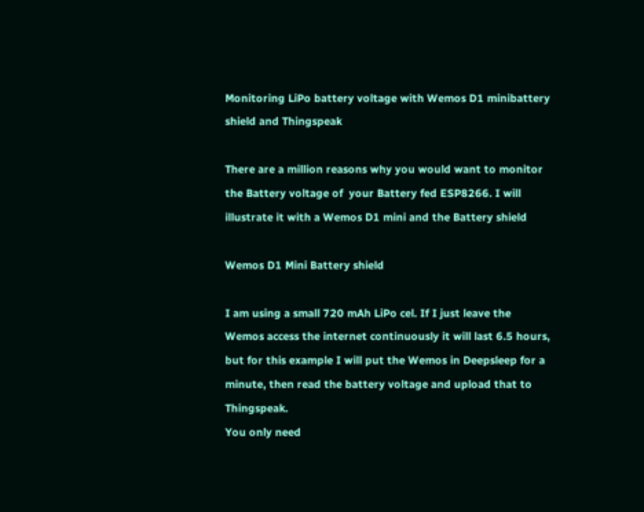Monitoring LiPo battery voltage with Wemos D1 minibattery shield and Thingspeak

There are a million reasons why you would want to monitor the Battery voltage of  your Battery fed ESP8266. I will illustrate it with a Wemos D1 mini and the Battery shield

Wemos D1 Mini Battery shield

I am using a small 720 mAh LiPo cel. If I just leave the Wemos access the internet continuously it will last 6.5 hours, but for this example I will put the Wemos in Deepsleep for a minute, then read the battery voltage and upload that to Thingspeak.
You only need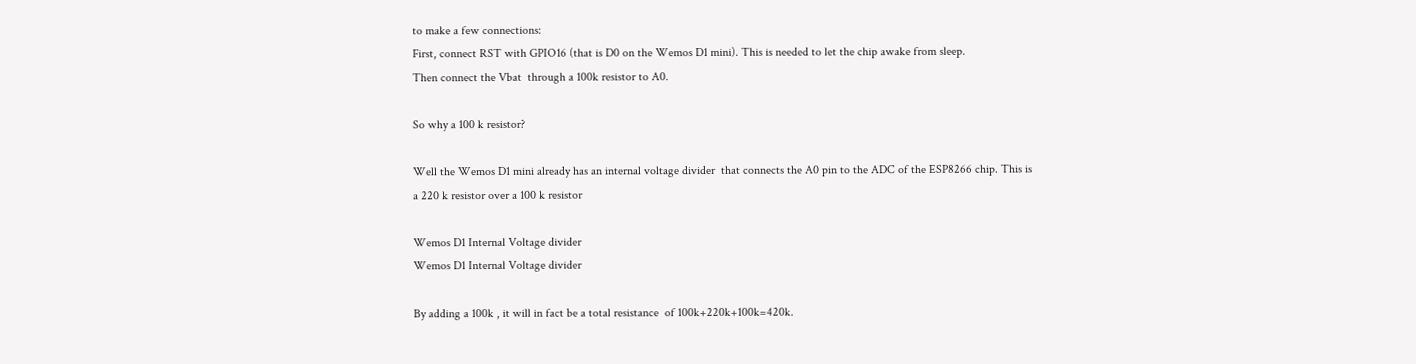to make a few connections:
First, connect RST with GPIO16 (that is D0 on the Wemos D1 mini). This is needed to let the chip awake from sleep.
Then connect the Vbat  through a 100k resistor to A0.

So why a 100 k resistor?

Well the Wemos D1 mini already has an internal voltage divider  that connects the A0 pin to the ADC of the ESP8266 chip. This is a 220 k resistor over a 100 k resistor

Wemos D1 Internal Voltage divider
Wemos D1 Internal Voltage divider

By adding a 100k , it will in fact be a total resistance  of 100k+220k+100k=420k.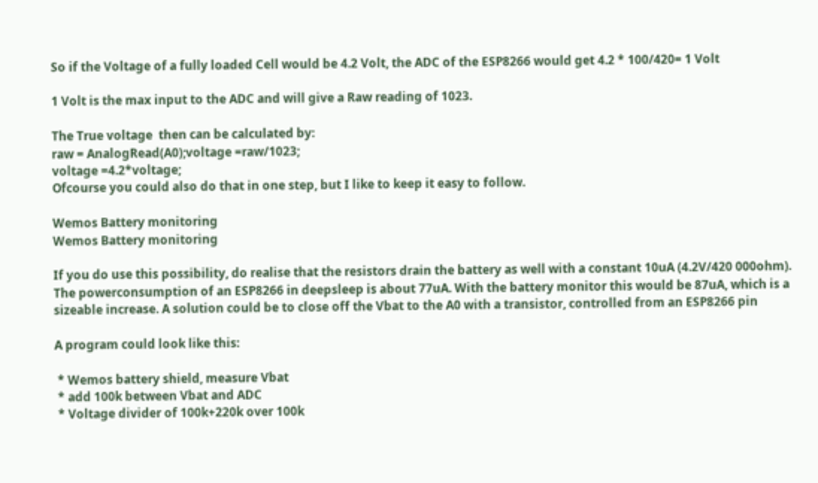So if the Voltage of a fully loaded Cell would be 4.2 Volt, the ADC of the ESP8266 would get 4.2 * 100/420= 1 Volt

1 Volt is the max input to the ADC and will give a Raw reading of 1023.

The True voltage  then can be calculated by:
raw = AnalogRead(A0);voltage =raw/1023;
voltage =4.2*voltage;
Ofcourse you could also do that in one step, but I like to keep it easy to follow.

Wemos Battery monitoring
Wemos Battery monitoring

If you do use this possibility, do realise that the resistors drain the battery as well with a constant 10uA (4.2V/420 000ohm). The powerconsumption of an ESP8266 in deepsleep is about 77uA. With the battery monitor this would be 87uA, which is a sizeable increase. A solution could be to close off the Vbat to the A0 with a transistor, controlled from an ESP8266 pin

A program could look like this:

 * Wemos battery shield, measure Vbat
 * add 100k between Vbat and ADC
 * Voltage divider of 100k+220k over 100k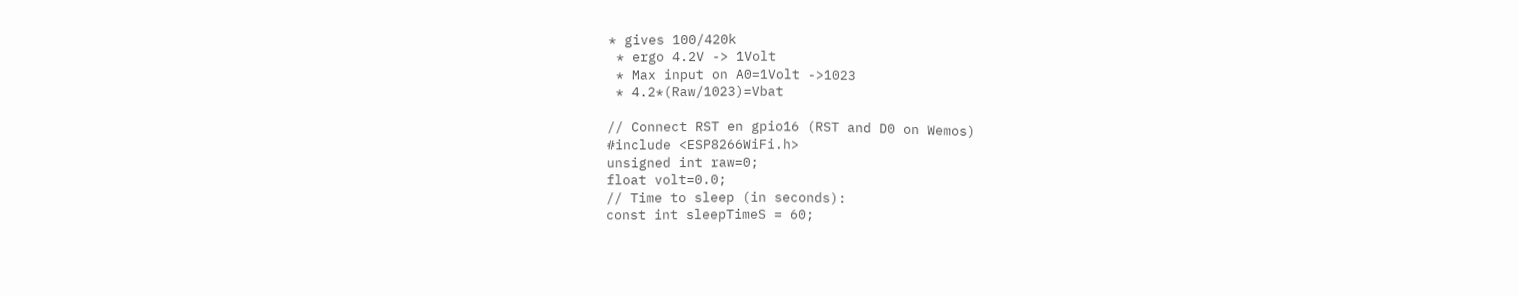* gives 100/420k
 * ergo 4.2V -> 1Volt
 * Max input on A0=1Volt ->1023
 * 4.2*(Raw/1023)=Vbat

// Connect RST en gpio16 (RST and D0 on Wemos)
#include <ESP8266WiFi.h>
unsigned int raw=0;
float volt=0.0;
// Time to sleep (in seconds):
const int sleepTimeS = 60;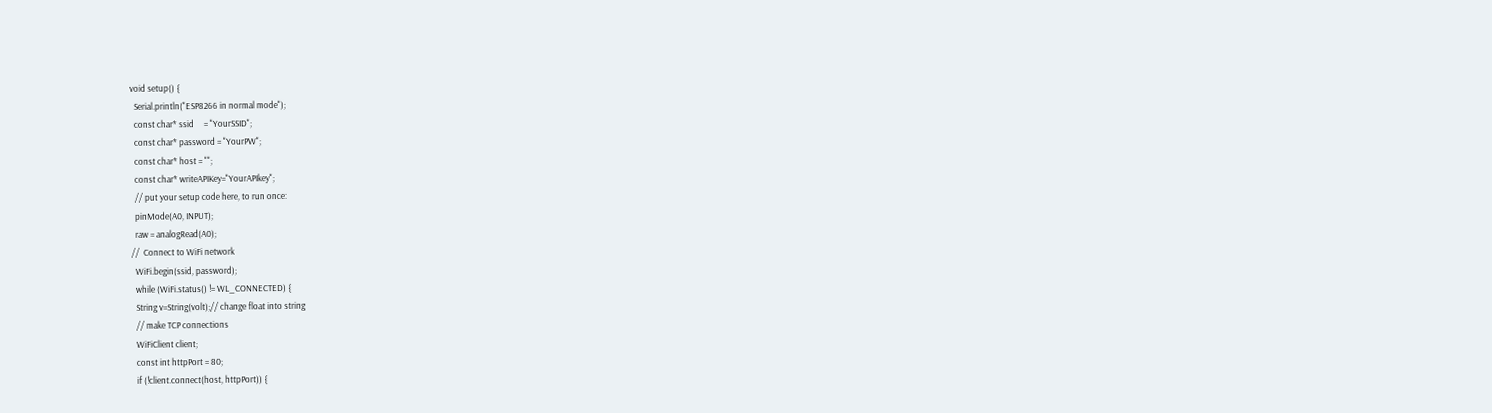void setup() {
  Serial.println("ESP8266 in normal mode");
  const char* ssid     = "YourSSID";
  const char* password = "YourPW";
  const char* host = "";
  const char* writeAPIKey="YourAPIkey";
  // put your setup code here, to run once:
  pinMode(A0, INPUT);
  raw = analogRead(A0);
//  Connect to WiFi network
  WiFi.begin(ssid, password);
  while (WiFi.status() != WL_CONNECTED) {
  String v=String(volt);// change float into string
  // make TCP connections
  WiFiClient client;
  const int httpPort = 80;
  if (!client.connect(host, httpPort)) {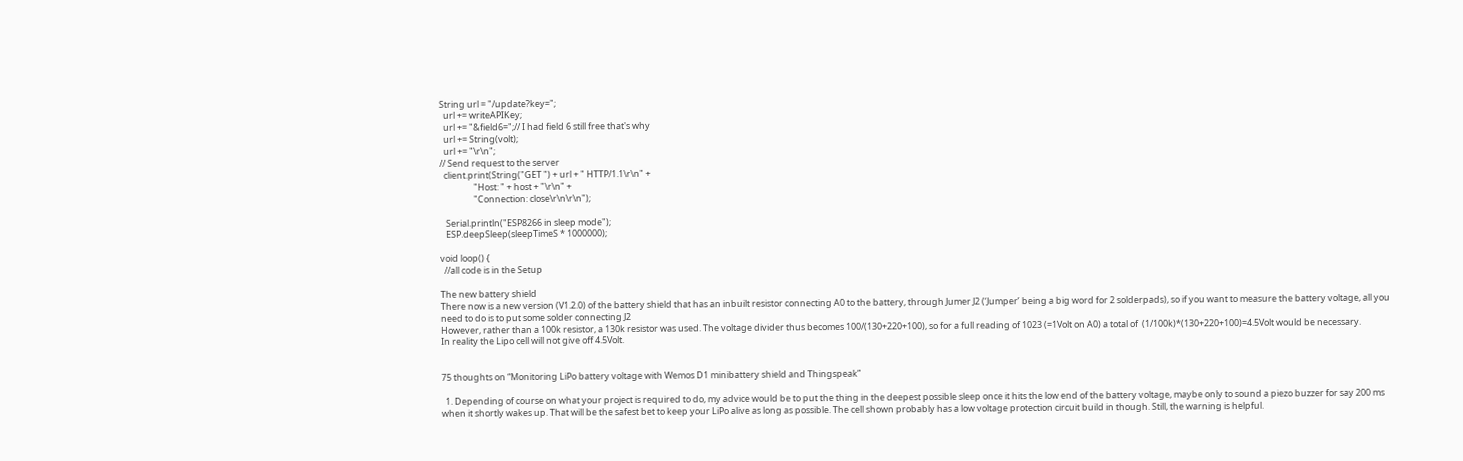String url = "/update?key=";
  url += writeAPIKey;
  url += "&field6=";// I had field 6 still free that's why
  url += String(volt);
  url += "\r\n";
// Send request to the server
  client.print(String("GET ") + url + " HTTP/1.1\r\n" +
                 "Host: " + host + "\r\n" +
                 "Connection: close\r\n\r\n");

   Serial.println("ESP8266 in sleep mode");
   ESP.deepSleep(sleepTimeS * 1000000);

void loop() {
  //all code is in the Setup

The new battery shield
There now is a new version (V1.2.0) of the battery shield that has an inbuilt resistor connecting A0 to the battery, through Jumer J2 (‘Jumper’ being a big word for 2 solderpads), so if you want to measure the battery voltage, all you need to do is to put some solder connecting J2
However, rather than a 100k resistor, a 130k resistor was used. The voltage divider thus becomes 100/(130+220+100), so for a full reading of 1023 (=1Volt on A0) a total of  (1/100k)*(130+220+100)=4.5Volt would be necessary.
In reality the Lipo cell will not give off 4.5Volt.


75 thoughts on “Monitoring LiPo battery voltage with Wemos D1 minibattery shield and Thingspeak”

  1. Depending of course on what your project is required to do, my advice would be to put the thing in the deepest possible sleep once it hits the low end of the battery voltage, maybe only to sound a piezo buzzer for say 200 ms when it shortly wakes up. That will be the safest bet to keep your LiPo alive as long as possible. The cell shown probably has a low voltage protection circuit build in though. Still, the warning is helpful.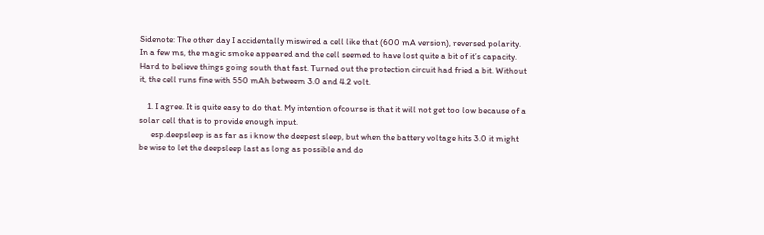Sidenote: The other day I accidentally miswired a cell like that (600 mA version), reversed polarity. In a few ms, the magic smoke appeared and the cell seemed to have lost quite a bit of it’s capacity. Hard to believe things going south that fast. Turned out the protection circuit had fried a bit. Without it, the cell runs fine with 550 mAh betweem 3.0 and 4.2 volt.

    1. I agree. It is quite easy to do that. My intention ofcourse is that it will not get too low because of a solar cell that is to provide enough input.
      esp.deepsleep is as far as i know the deepest sleep, but when the battery voltage hits 3.0 it might be wise to let the deepsleep last as long as possible and do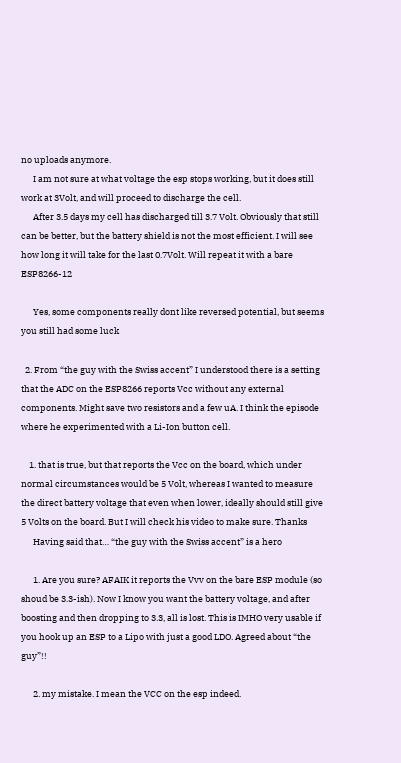no uploads anymore.
      I am not sure at what voltage the esp stops working, but it does still work at 3Volt, and will proceed to discharge the cell.
      After 3.5 days my cell has discharged till 3.7 Volt. Obviously that still can be better, but the battery shield is not the most efficient. I will see how long it will take for the last 0.7Volt. Will repeat it with a bare ESP8266-12

      Yes, some components really dont like reversed potential, but seems you still had some luck

  2. From “the guy with the Swiss accent” I understood there is a setting that the ADC on the ESP8266 reports Vcc without any external components. Might save two resistors and a few uA. I think the episode where he experimented with a Li-Ion button cell.

    1. that is true, but that reports the Vcc on the board, which under normal circumstances would be 5 Volt, whereas I wanted to measure the direct battery voltage that even when lower, ideally should still give 5 Volts on the board. But I will check his video to make sure. Thanks
      Having said that… “the guy with the Swiss accent” is a hero

      1. Are you sure? AFAIK it reports the Vvv on the bare ESP module (so shoud be 3.3-ish). Now I know you want the battery voltage, and after boosting and then dropping to 3.3, all is lost. This is IMHO very usable if you hook up an ESP to a Lipo with just a good LDO. Agreed about “the guy”!!

      2. my mistake. I mean the VCC on the esp indeed.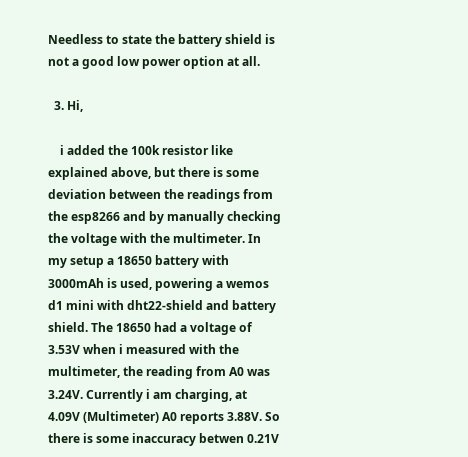Needless to state the battery shield is not a good low power option at all.

  3. Hi,

    i added the 100k resistor like explained above, but there is some deviation between the readings from the esp8266 and by manually checking the voltage with the multimeter. In my setup a 18650 battery with 3000mAh is used, powering a wemos d1 mini with dht22-shield and battery shield. The 18650 had a voltage of 3.53V when i measured with the multimeter, the reading from A0 was 3.24V. Currently i am charging, at 4.09V (Multimeter) A0 reports 3.88V. So there is some inaccuracy betwen 0.21V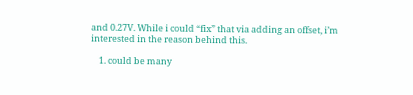and 0.27V. While i could “fix” that via adding an offset, i’m interested in the reason behind this.

    1. could be many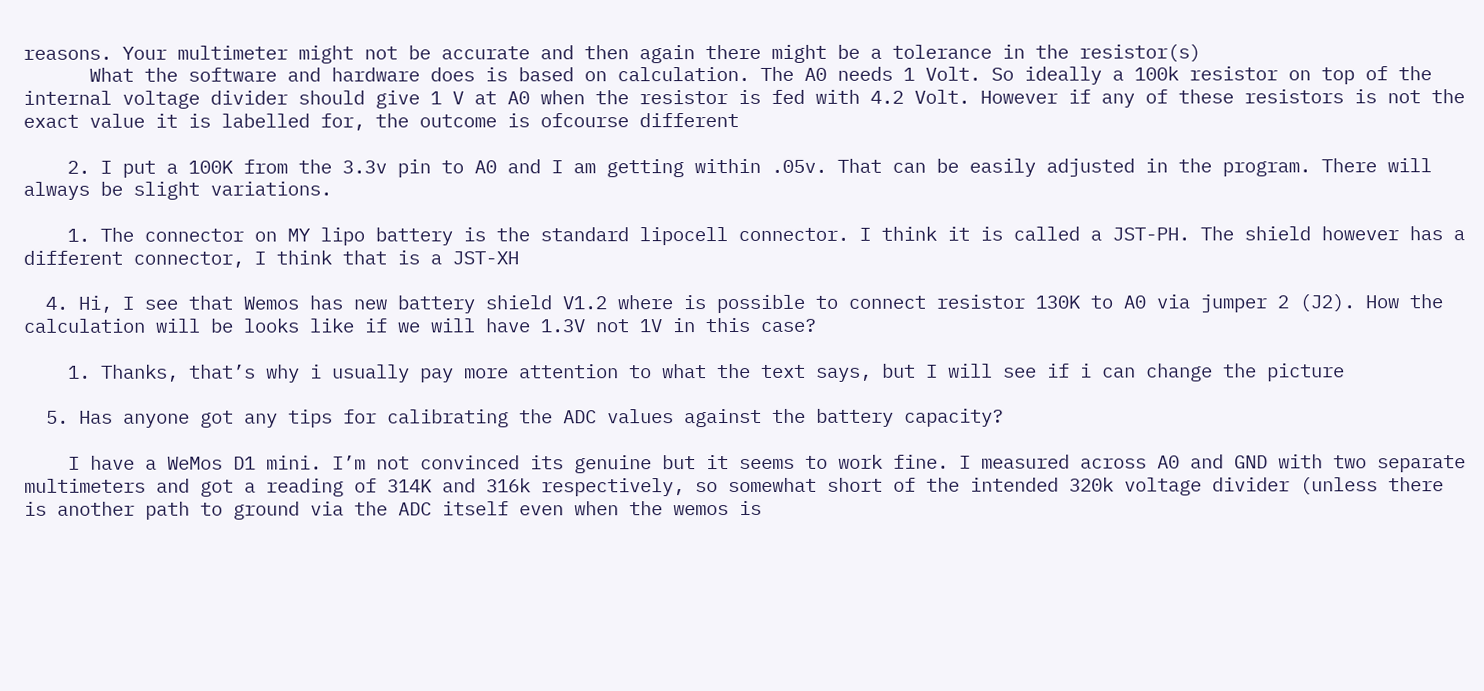reasons. Your multimeter might not be accurate and then again there might be a tolerance in the resistor(s)
      What the software and hardware does is based on calculation. The A0 needs 1 Volt. So ideally a 100k resistor on top of the internal voltage divider should give 1 V at A0 when the resistor is fed with 4.2 Volt. However if any of these resistors is not the exact value it is labelled for, the outcome is ofcourse different

    2. I put a 100K from the 3.3v pin to A0 and I am getting within .05v. That can be easily adjusted in the program. There will always be slight variations.

    1. The connector on MY lipo battery is the standard lipocell connector. I think it is called a JST-PH. The shield however has a different connector, I think that is a JST-XH

  4. Hi, I see that Wemos has new battery shield V1.2 where is possible to connect resistor 130K to A0 via jumper 2 (J2). How the calculation will be looks like if we will have 1.3V not 1V in this case?

    1. Thanks, that’s why i usually pay more attention to what the text says, but I will see if i can change the picture

  5. Has anyone got any tips for calibrating the ADC values against the battery capacity?

    I have a WeMos D1 mini. I’m not convinced its genuine but it seems to work fine. I measured across A0 and GND with two separate multimeters and got a reading of 314K and 316k respectively, so somewhat short of the intended 320k voltage divider (unless there is another path to ground via the ADC itself even when the wemos is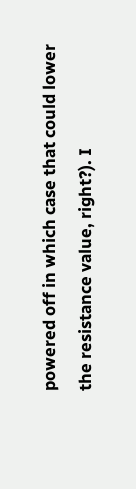powered off in which case that could lower the resistance value, right?). I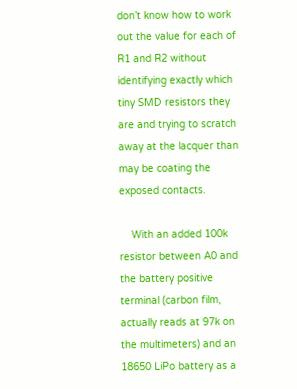don’t know how to work out the value for each of R1 and R2 without identifying exactly which tiny SMD resistors they are and trying to scratch away at the lacquer than may be coating the exposed contacts.

    With an added 100k resistor between A0 and the battery positive terminal (carbon film, actually reads at 97k on the multimeters) and an 18650 LiPo battery as a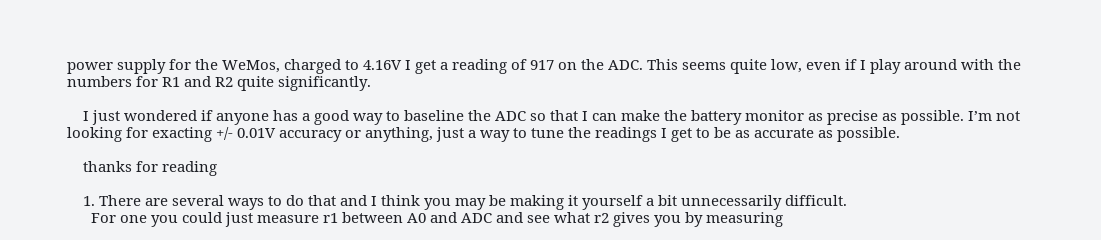power supply for the WeMos, charged to 4.16V I get a reading of 917 on the ADC. This seems quite low, even if I play around with the numbers for R1 and R2 quite significantly.

    I just wondered if anyone has a good way to baseline the ADC so that I can make the battery monitor as precise as possible. I’m not looking for exacting +/- 0.01V accuracy or anything, just a way to tune the readings I get to be as accurate as possible.

    thanks for reading

    1. There are several ways to do that and I think you may be making it yourself a bit unnecessarily difficult.
      For one you could just measure r1 between A0 and ADC and see what r2 gives you by measuring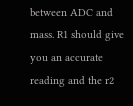between ADC and mass. R1 should give you an accurate reading and the r2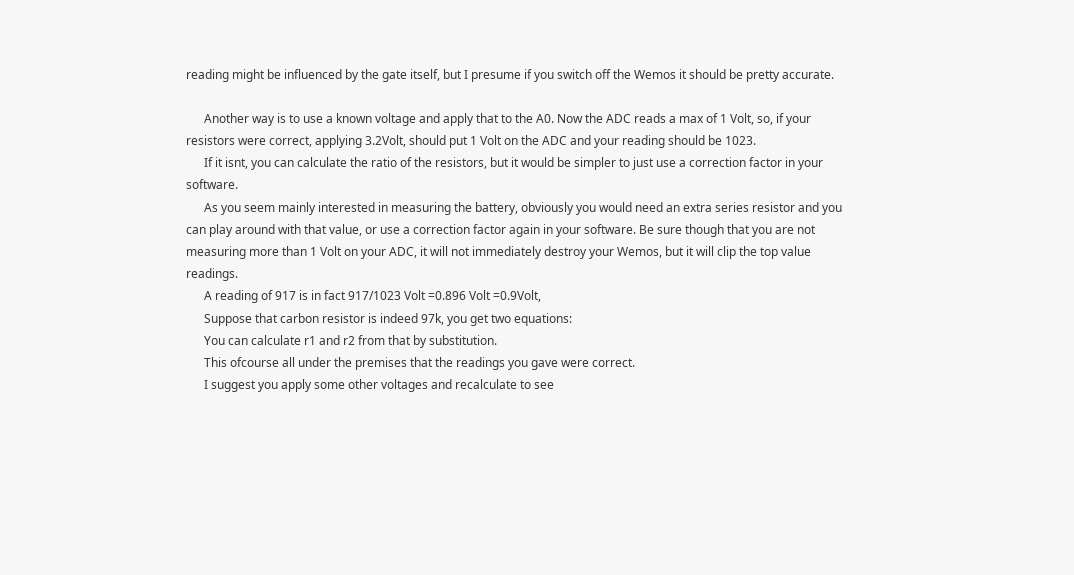reading might be influenced by the gate itself, but I presume if you switch off the Wemos it should be pretty accurate.

      Another way is to use a known voltage and apply that to the A0. Now the ADC reads a max of 1 Volt, so, if your resistors were correct, applying 3.2Volt, should put 1 Volt on the ADC and your reading should be 1023.
      If it isnt, you can calculate the ratio of the resistors, but it would be simpler to just use a correction factor in your software.
      As you seem mainly interested in measuring the battery, obviously you would need an extra series resistor and you can play around with that value, or use a correction factor again in your software. Be sure though that you are not measuring more than 1 Volt on your ADC, it will not immediately destroy your Wemos, but it will clip the top value readings.
      A reading of 917 is in fact 917/1023 Volt =0.896 Volt =0.9Volt,
      Suppose that carbon resistor is indeed 97k, you get two equations:
      You can calculate r1 and r2 from that by substitution.
      This ofcourse all under the premises that the readings you gave were correct.
      I suggest you apply some other voltages and recalculate to see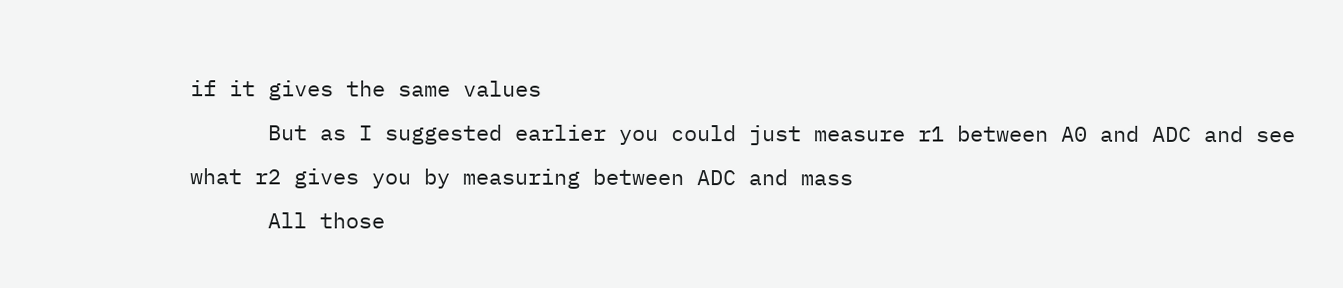if it gives the same values
      But as I suggested earlier you could just measure r1 between A0 and ADC and see what r2 gives you by measuring between ADC and mass
      All those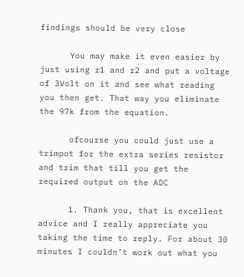findings should be very close

      You may make it even easier by just using r1 and r2 and put a voltage of 3Volt on it and see what reading you then get. That way you eliminate the 97k from the equation.

      ofcourse you could just use a trimpot for the extra series resistor and trim that till you get the required output on the ADC

      1. Thank you, that is excellent advice and I really appreciate you taking the time to reply. For about 30 minutes I couldn’t work out what you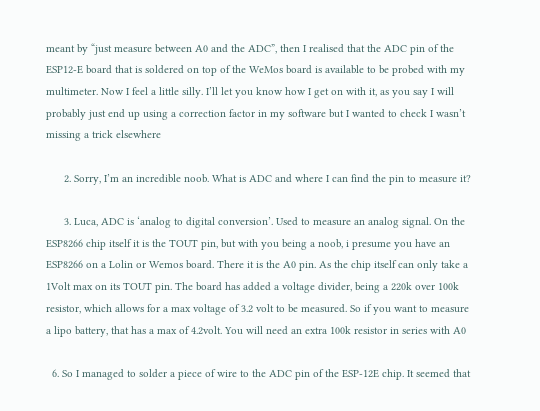meant by “just measure between A0 and the ADC”, then I realised that the ADC pin of the ESP12-E board that is soldered on top of the WeMos board is available to be probed with my multimeter. Now I feel a little silly. I’ll let you know how I get on with it, as you say I will probably just end up using a correction factor in my software but I wanted to check I wasn’t missing a trick elsewhere

      2. Sorry, I’m an incredible noob. What is ADC and where I can find the pin to measure it?

      3. Luca, ADC is ‘analog to digital conversion’. Used to measure an analog signal. On the ESP8266 chip itself it is the TOUT pin, but with you being a noob, i presume you have an ESP8266 on a Lolin or Wemos board. There it is the A0 pin. As the chip itself can only take a 1Volt max on its TOUT pin. The board has added a voltage divider, being a 220k over 100k resistor, which allows for a max voltage of 3.2 volt to be measured. So if you want to measure a lipo battery, that has a max of 4.2volt. You will need an extra 100k resistor in series with A0

  6. So I managed to solder a piece of wire to the ADC pin of the ESP-12E chip. It seemed that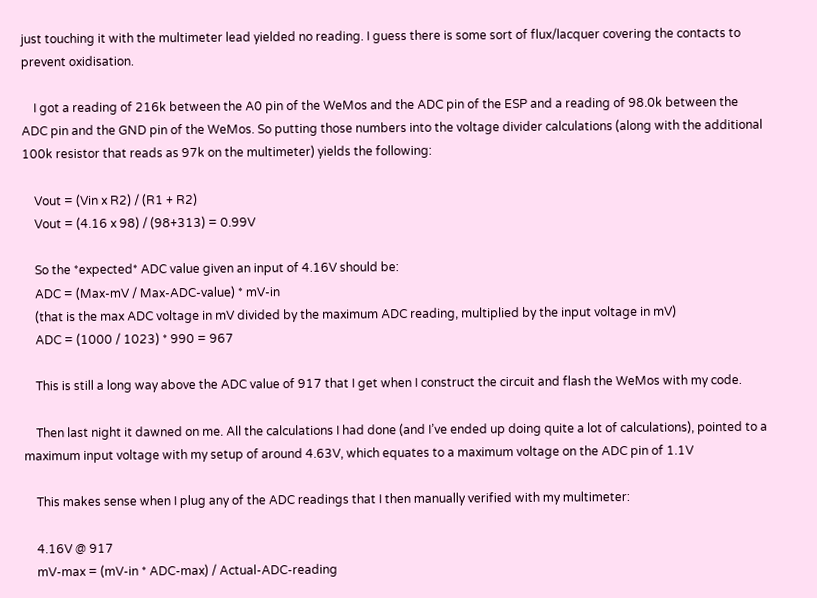just touching it with the multimeter lead yielded no reading. I guess there is some sort of flux/lacquer covering the contacts to prevent oxidisation.

    I got a reading of 216k between the A0 pin of the WeMos and the ADC pin of the ESP and a reading of 98.0k between the ADC pin and the GND pin of the WeMos. So putting those numbers into the voltage divider calculations (along with the additional 100k resistor that reads as 97k on the multimeter) yields the following:

    Vout = (Vin x R2) / (R1 + R2)
    Vout = (4.16 x 98) / (98+313) = 0.99V

    So the *expected* ADC value given an input of 4.16V should be:
    ADC = (Max-mV / Max-ADC-value) * mV-in
    (that is the max ADC voltage in mV divided by the maximum ADC reading, multiplied by the input voltage in mV)
    ADC = (1000 / 1023) * 990 = 967

    This is still a long way above the ADC value of 917 that I get when I construct the circuit and flash the WeMos with my code.

    Then last night it dawned on me. All the calculations I had done (and I’ve ended up doing quite a lot of calculations), pointed to a maximum input voltage with my setup of around 4.63V, which equates to a maximum voltage on the ADC pin of 1.1V

    This makes sense when I plug any of the ADC readings that I then manually verified with my multimeter:

    4.16V @ 917
    mV-max = (mV-in * ADC-max) / Actual-ADC-reading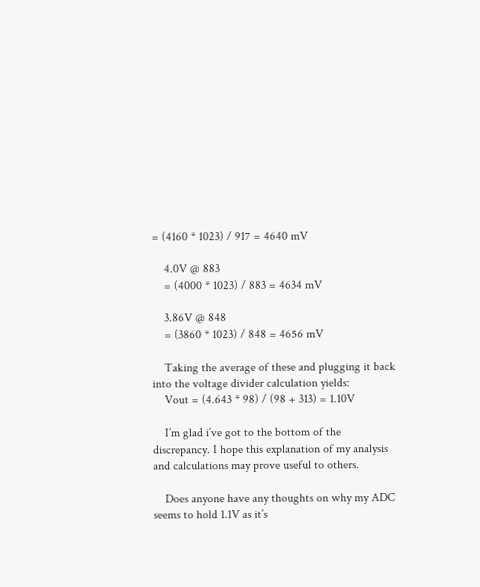= (4160 * 1023) / 917 = 4640 mV

    4.0V @ 883
    = (4000 * 1023) / 883 = 4634 mV

    3.86V @ 848
    = (3860 * 1023) / 848 = 4656 mV

    Taking the average of these and plugging it back into the voltage divider calculation yields:
    Vout = (4.643 * 98) / (98 + 313) = 1.10V

    I’m glad i’ve got to the bottom of the discrepancy. I hope this explanation of my analysis and calculations may prove useful to others.

    Does anyone have any thoughts on why my ADC seems to hold 1.1V as it’s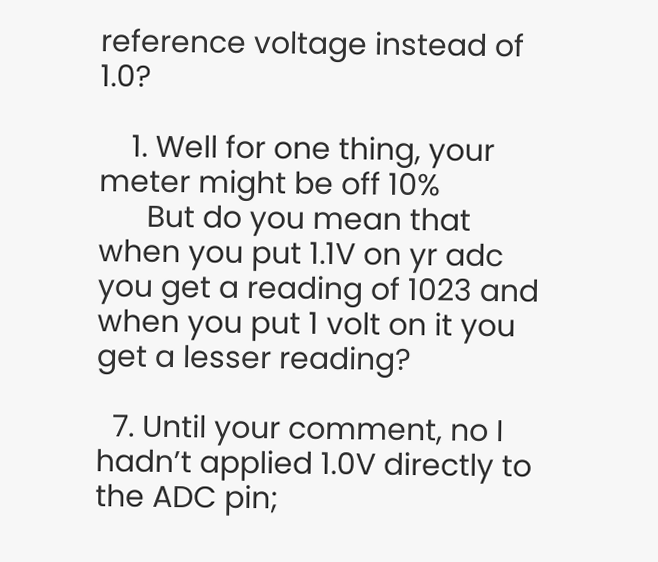reference voltage instead of 1.0?

    1. Well for one thing, your meter might be off 10%
      But do you mean that when you put 1.1V on yr adc you get a reading of 1023 and when you put 1 volt on it you get a lesser reading?

  7. Until your comment, no I hadn’t applied 1.0V directly to the ADC pin;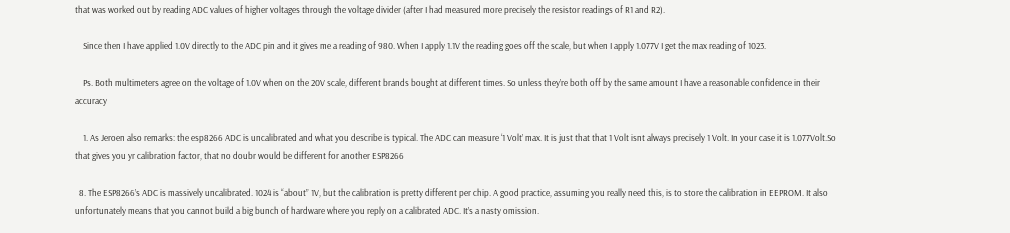that was worked out by reading ADC values of higher voltages through the voltage divider (after I had measured more precisely the resistor readings of R1 and R2).

    Since then I have applied 1.0V directly to the ADC pin and it gives me a reading of 980. When I apply 1.1V the reading goes off the scale, but when I apply 1.077V I get the max reading of 1023.

    Ps. Both multimeters agree on the voltage of 1.0V when on the 20V scale, different brands bought at different times. So unless they’re both off by the same amount I have a reasonable confidence in their accuracy

    1. As Jeroen also remarks: the esp8266 ADC is uncalibrated and what you describe is typical. The ADC can measure ‘1 Volt’ max. It is just that that 1 Volt isnt always precisely 1 Volt. In your case it is 1.077Volt.So that gives you yr calibration factor, that no doubr would be different for another ESP8266

  8. The ESP8266’s ADC is massively uncalibrated. 1024 is “about” 1V, but the calibration is pretty different per chip. A good practice, assuming you really need this, is to store the calibration in EEPROM. It also unfortunately means that you cannot build a big bunch of hardware where you reply on a calibrated ADC. It’s a nasty omission.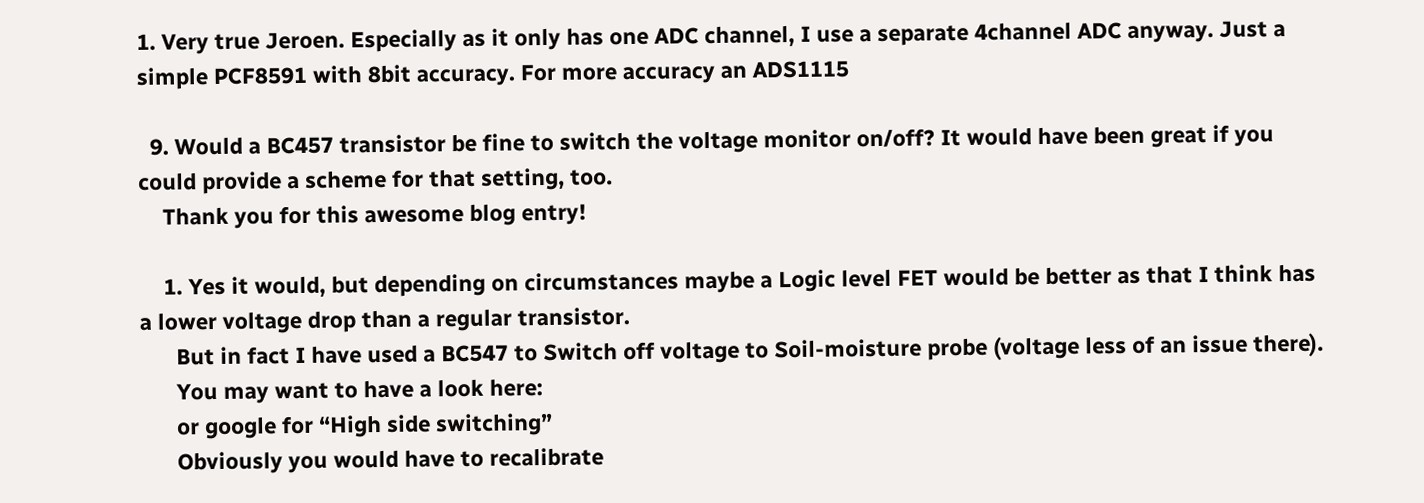1. Very true Jeroen. Especially as it only has one ADC channel, I use a separate 4channel ADC anyway. Just a simple PCF8591 with 8bit accuracy. For more accuracy an ADS1115

  9. Would a BC457 transistor be fine to switch the voltage monitor on/off? It would have been great if you could provide a scheme for that setting, too.
    Thank you for this awesome blog entry!

    1. Yes it would, but depending on circumstances maybe a Logic level FET would be better as that I think has a lower voltage drop than a regular transistor.
      But in fact I have used a BC547 to Switch off voltage to Soil-moisture probe (voltage less of an issue there).
      You may want to have a look here:
      or google for “High side switching”
      Obviously you would have to recalibrate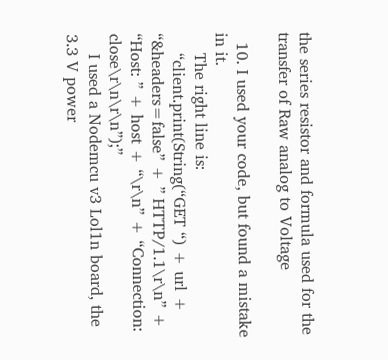the series resistor and formula used for the transfer of Raw analog to Voltage

  10. I used your code, but found a mistake in it.
    The right line is:
    “client.print(String(“GET “) + url + “&headers=false” + ” HTTP/1.1\r\n” + “Host: ” + host + “\r\n” + “Connection: close\r\n\r\n”);”
    I used a Nodemcu v3 Lol1n board, the 3.3 V power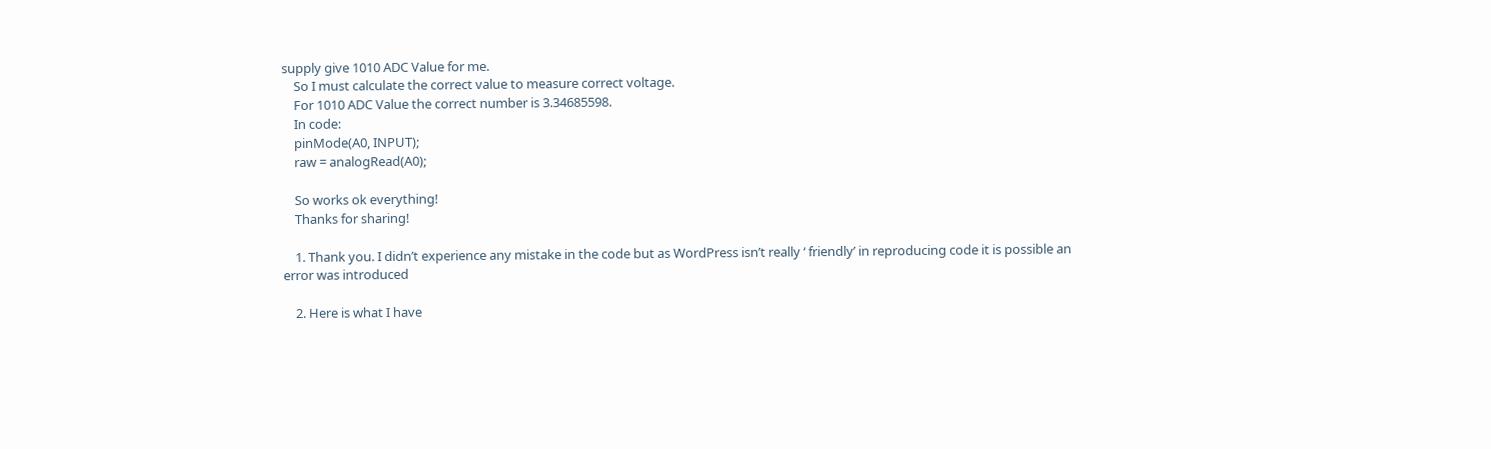supply give 1010 ADC Value for me.
    So I must calculate the correct value to measure correct voltage.
    For 1010 ADC Value the correct number is 3.34685598.
    In code:
    pinMode(A0, INPUT);
    raw = analogRead(A0);

    So works ok everything!
    Thanks for sharing!

    1. Thank you. I didn’t experience any mistake in the code but as WordPress isn’t really ‘ friendly’ in reproducing code it is possible an error was introduced

    2. Here is what I have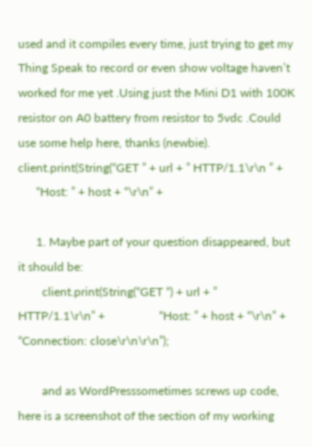used and it compiles every time, just trying to get my Thing Speak to record or even show voltage haven’t worked for me yet .Using just the Mini D1 with 100K resistor on A0 battery from resistor to 5vdc .Could use some help here, thanks (newbie). client.print(String(“GET ” + url + ” HTTP/1.1\r\n ” +
      “Host: ” + host + “\r\n” +

      1. Maybe part of your question disappeared, but it should be:
        client.print(String(“GET “) + url + ” HTTP/1.1\r\n” +                  “Host: ” + host + “\r\n” +                  “Connection: close\r\n\r\n”);

        and as WordPresssometimes screws up code, here is a screenshot of the section of my working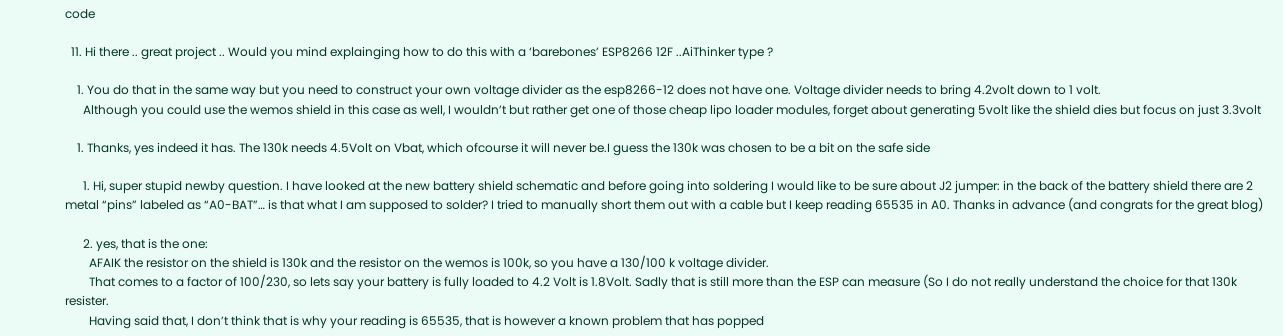code

  11. Hi there .. great project .. Would you mind explainging how to do this with a ‘barebones’ ESP8266 12F ..AiThinker type ?

    1. You do that in the same way but you need to construct your own voltage divider as the esp8266-12 does not have one. Voltage divider needs to bring 4.2volt down to 1 volt.
      Although you could use the wemos shield in this case as well, I wouldn’t but rather get one of those cheap lipo loader modules, forget about generating 5volt like the shield dies but focus on just 3.3volt

    1. Thanks, yes indeed it has. The 130k needs 4.5Volt on Vbat, which ofcourse it will never be.I guess the 130k was chosen to be a bit on the safe side

      1. Hi, super stupid newby question. I have looked at the new battery shield schematic and before going into soldering I would like to be sure about J2 jumper: in the back of the battery shield there are 2 metal “pins” labeled as “A0-BAT”… is that what I am supposed to solder? I tried to manually short them out with a cable but I keep reading 65535 in A0. Thanks in advance (and congrats for the great blog)

      2. yes, that is the one:
        AFAIK the resistor on the shield is 130k and the resistor on the wemos is 100k, so you have a 130/100 k voltage divider.
        That comes to a factor of 100/230, so lets say your battery is fully loaded to 4.2 Volt is 1.8Volt. Sadly that is still more than the ESP can measure (So I do not really understand the choice for that 130k resister.
        Having said that, I don’t think that is why your reading is 65535, that is however a known problem that has popped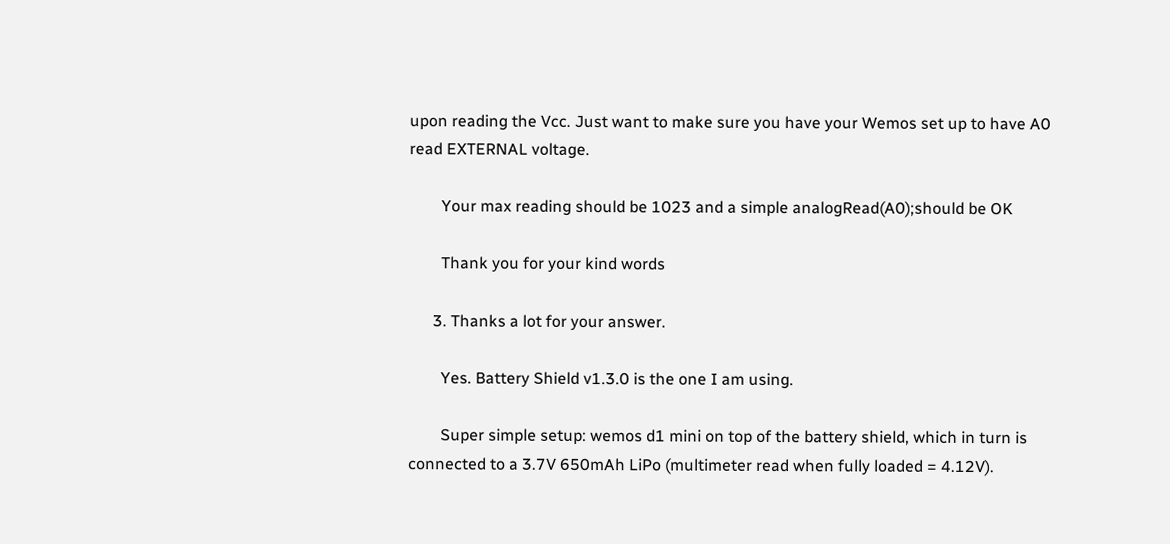upon reading the Vcc. Just want to make sure you have your Wemos set up to have A0 read EXTERNAL voltage.

        Your max reading should be 1023 and a simple analogRead(A0);should be OK

        Thank you for your kind words

      3. Thanks a lot for your answer.

        Yes. Battery Shield v1.3.0 is the one I am using.

        Super simple setup: wemos d1 mini on top of the battery shield, which in turn is connected to a 3.7V 650mAh LiPo (multimeter read when fully loaded = 4.12V).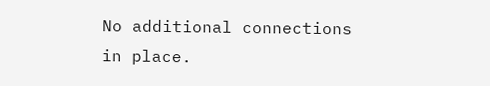No additional connections in place.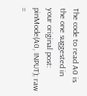The code to read A0 is the one suggested in your original post: pinMode(A0, INPUT); raw =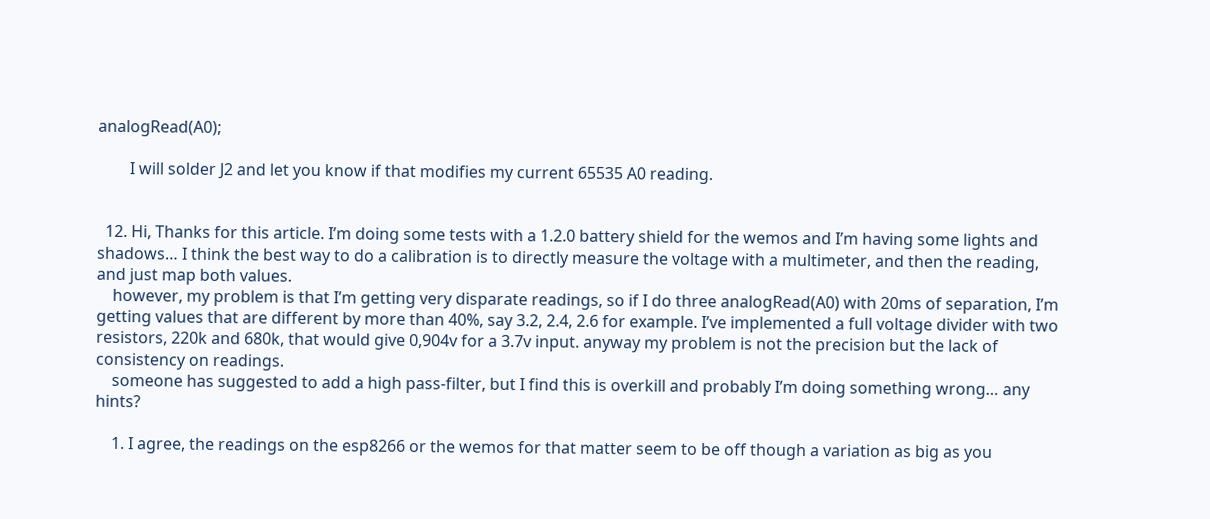analogRead(A0);

        I will solder J2 and let you know if that modifies my current 65535 A0 reading.


  12. Hi, Thanks for this article. I’m doing some tests with a 1.2.0 battery shield for the wemos and I’m having some lights and shadows… I think the best way to do a calibration is to directly measure the voltage with a multimeter, and then the reading, and just map both values.
    however, my problem is that I’m getting very disparate readings, so if I do three analogRead(A0) with 20ms of separation, I’m getting values that are different by more than 40%, say 3.2, 2.4, 2.6 for example. I’ve implemented a full voltage divider with two resistors, 220k and 680k, that would give 0,904v for a 3.7v input. anyway my problem is not the precision but the lack of consistency on readings.
    someone has suggested to add a high pass-filter, but I find this is overkill and probably I’m doing something wrong… any hints?

    1. I agree, the readings on the esp8266 or the wemos for that matter seem to be off though a variation as big as you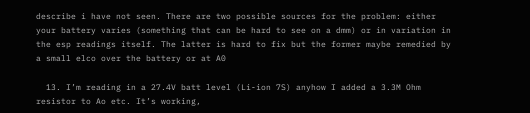describe i have not seen. There are two possible sources for the problem: either your battery varies (something that can be hard to see on a dmm) or in variation in the esp readings itself. The latter is hard to fix but the former maybe remedied by a small elco over the battery or at A0

  13. I’m reading in a 27.4V batt level (Li-ion 7S) anyhow I added a 3.3M Ohm resistor to Ao etc. It’s working,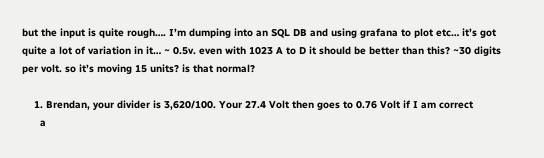but the input is quite rough…. I’m dumping into an SQL DB and using grafana to plot etc… it’s got quite a lot of variation in it… ~ 0.5v. even with 1023 A to D it should be better than this? ~30 digits per volt. so it’s moving 15 units? is that normal?

    1. Brendan, your divider is 3,620/100. Your 27.4 Volt then goes to 0.76 Volt if I am correct
      a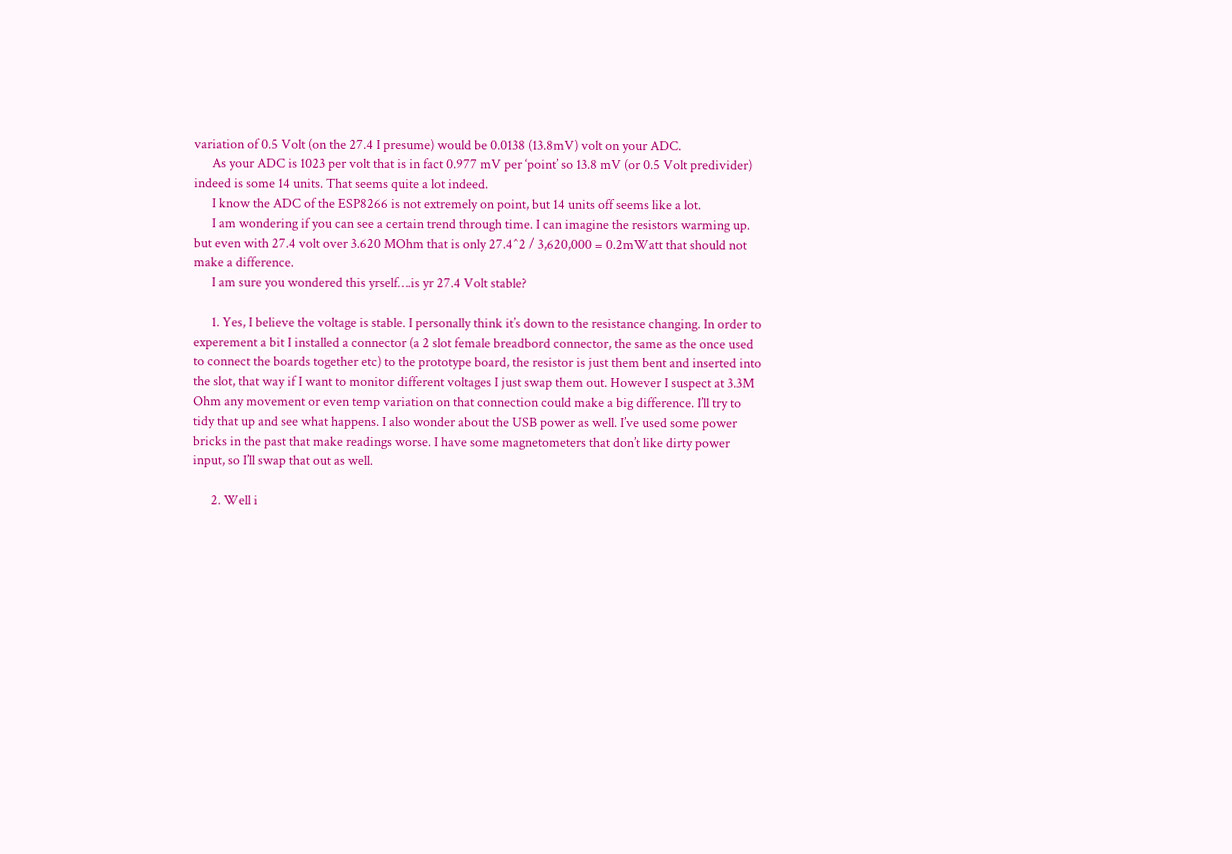variation of 0.5 Volt (on the 27.4 I presume) would be 0.0138 (13.8mV) volt on your ADC.
      As your ADC is 1023 per volt that is in fact 0.977 mV per ‘point’ so 13.8 mV (or 0.5 Volt predivider) indeed is some 14 units. That seems quite a lot indeed.
      I know the ADC of the ESP8266 is not extremely on point, but 14 units off seems like a lot.
      I am wondering if you can see a certain trend through time. I can imagine the resistors warming up. but even with 27.4 volt over 3.620 MOhm that is only 27.4^2 / 3,620,000 = 0.2mWatt that should not make a difference.
      I am sure you wondered this yrself….is yr 27.4 Volt stable?

      1. Yes, I believe the voltage is stable. I personally think it’s down to the resistance changing. In order to experement a bit I installed a connector (a 2 slot female breadbord connector, the same as the once used to connect the boards together etc) to the prototype board, the resistor is just them bent and inserted into the slot, that way if I want to monitor different voltages I just swap them out. However I suspect at 3.3M Ohm any movement or even temp variation on that connection could make a big difference. I’ll try to tidy that up and see what happens. I also wonder about the USB power as well. I’ve used some power bricks in the past that make readings worse. I have some magnetometers that don’t like dirty power input, so I’ll swap that out as well.

      2. Well i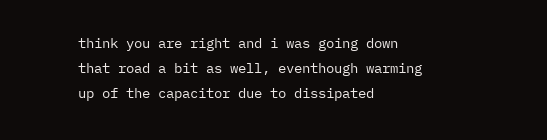think you are right and i was going down that road a bit as well, eventhough warming up of the capacitor due to dissipated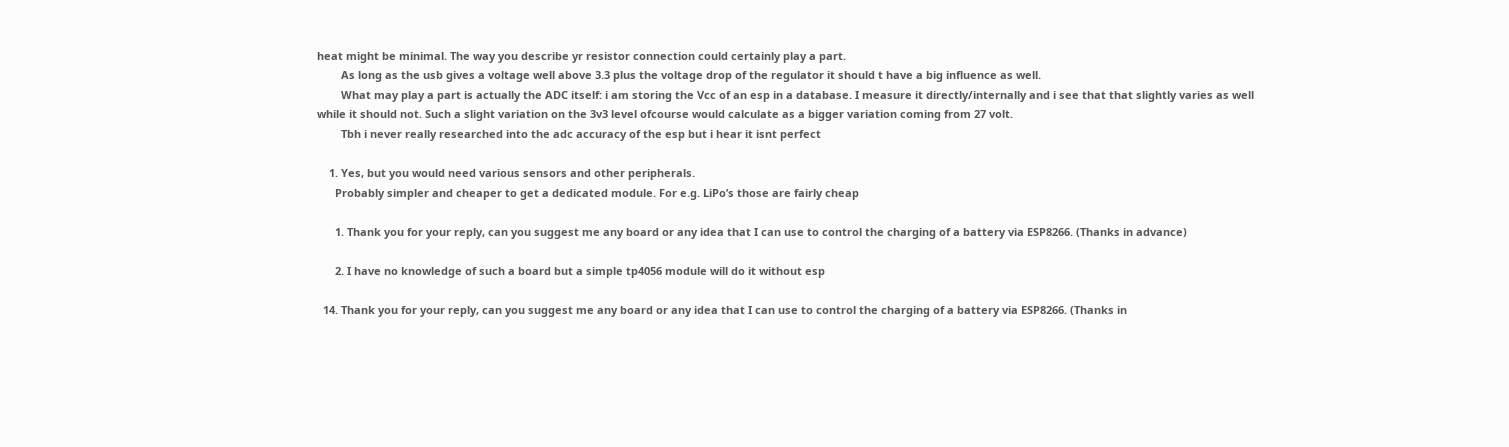heat might be minimal. The way you describe yr resistor connection could certainly play a part.
        As long as the usb gives a voltage well above 3.3 plus the voltage drop of the regulator it should t have a big influence as well.
        What may play a part is actually the ADC itself: i am storing the Vcc of an esp in a database. I measure it directly/internally and i see that that slightly varies as well while it should not. Such a slight variation on the 3v3 level ofcourse would calculate as a bigger variation coming from 27 volt.
        Tbh i never really researched into the adc accuracy of the esp but i hear it isnt perfect

    1. Yes, but you would need various sensors and other peripherals.
      Probably simpler and cheaper to get a dedicated module. For e.g. LiPo’s those are fairly cheap

      1. Thank you for your reply, can you suggest me any board or any idea that I can use to control the charging of a battery via ESP8266. (Thanks in advance)

      2. I have no knowledge of such a board but a simple tp4056 module will do it without esp

  14. Thank you for your reply, can you suggest me any board or any idea that I can use to control the charging of a battery via ESP8266. (Thanks in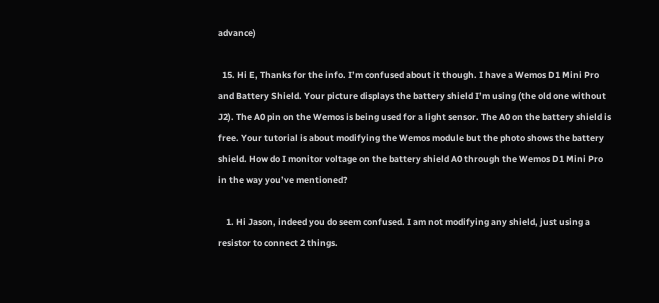advance)

  15. Hi E, Thanks for the info. I’m confused about it though. I have a Wemos D1 Mini Pro and Battery Shield. Your picture displays the battery shield I’m using (the old one without J2). The A0 pin on the Wemos is being used for a light sensor. The A0 on the battery shield is free. Your tutorial is about modifying the Wemos module but the photo shows the battery shield. How do I monitor voltage on the battery shield A0 through the Wemos D1 Mini Pro in the way you’ve mentioned?

    1. Hi Jason, indeed you do seem confused. I am not modifying any shield, just using a resistor to connect 2 things.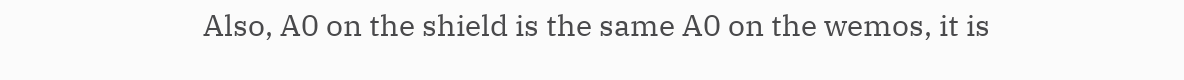Also, A0 on the shield is the same A0 on the wemos, it is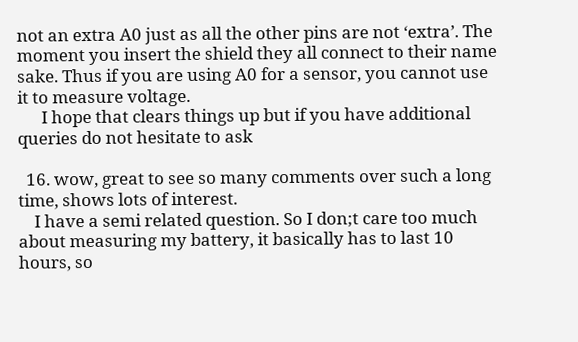not an extra A0 just as all the other pins are not ‘extra’. The moment you insert the shield they all connect to their name sake. Thus if you are using A0 for a sensor, you cannot use it to measure voltage.
      I hope that clears things up but if you have additional queries do not hesitate to ask

  16. wow, great to see so many comments over such a long time, shows lots of interest.
    I have a semi related question. So I don;t care too much about measuring my battery, it basically has to last 10 hours, so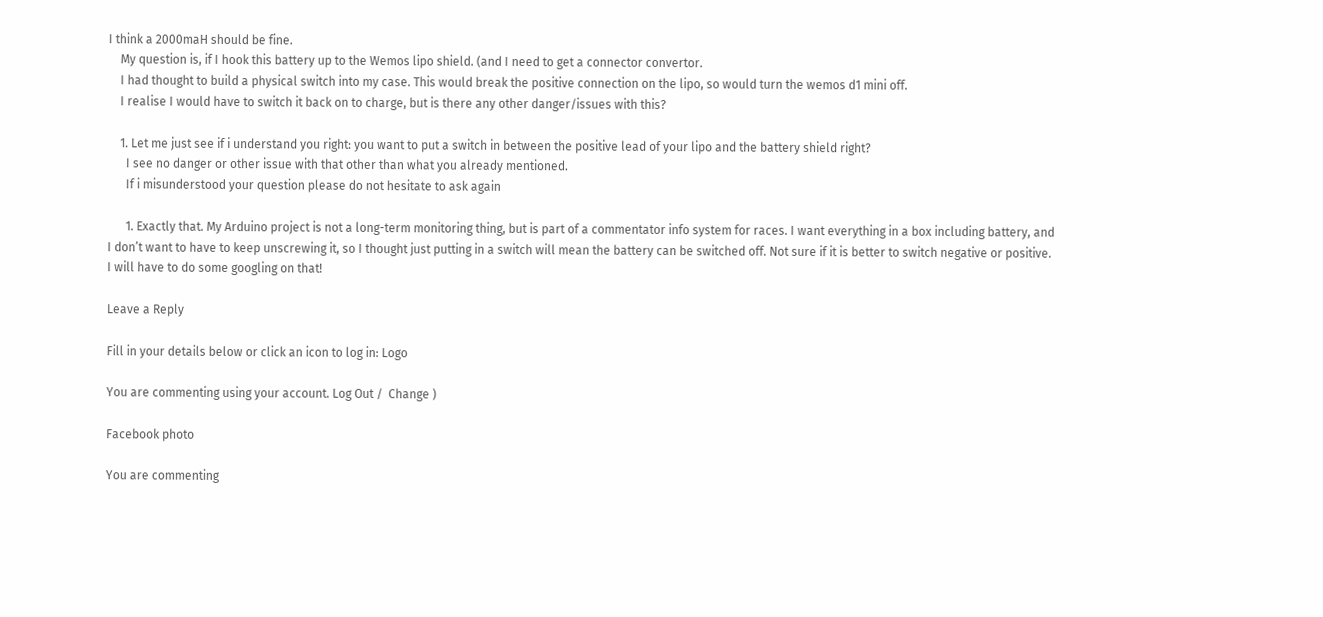I think a 2000maH should be fine.
    My question is, if I hook this battery up to the Wemos lipo shield. (and I need to get a connector convertor.
    I had thought to build a physical switch into my case. This would break the positive connection on the lipo, so would turn the wemos d1 mini off.
    I realise I would have to switch it back on to charge, but is there any other danger/issues with this?

    1. Let me just see if i understand you right: you want to put a switch in between the positive lead of your lipo and the battery shield right?
      I see no danger or other issue with that other than what you already mentioned.
      If i misunderstood your question please do not hesitate to ask again

      1. Exactly that. My Arduino project is not a long-term monitoring thing, but is part of a commentator info system for races. I want everything in a box including battery, and I don’t want to have to keep unscrewing it, so I thought just putting in a switch will mean the battery can be switched off. Not sure if it is better to switch negative or positive. I will have to do some googling on that!

Leave a Reply

Fill in your details below or click an icon to log in: Logo

You are commenting using your account. Log Out /  Change )

Facebook photo

You are commenting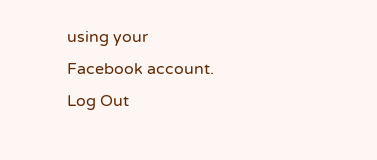using your Facebook account. Log Out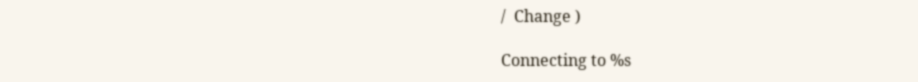/  Change )

Connecting to %s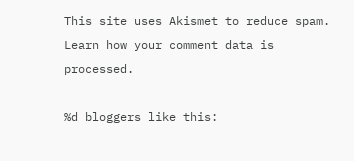This site uses Akismet to reduce spam. Learn how your comment data is processed.

%d bloggers like this: